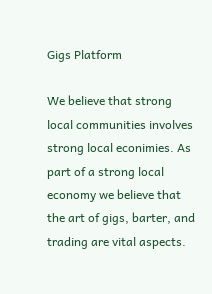Gigs Platform

We believe that strong local communities involves strong local econimies. As part of a strong local economy we believe that the art of gigs, barter, and trading are vital aspects.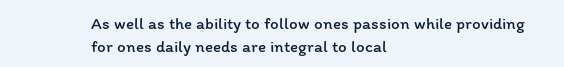As well as the ability to follow ones passion while providing for ones daily needs are integral to local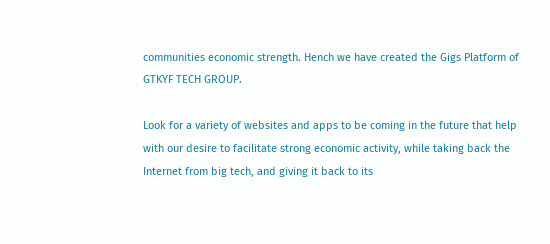communities economic strength. Hench we have created the Gigs Platform of GTKYF TECH GROUP.

Look for a variety of websites and apps to be coming in the future that help with our desire to facilitate strong economic activity, while taking back the Internet from big tech, and giving it back to its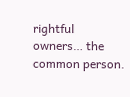rightful owners… the common person.